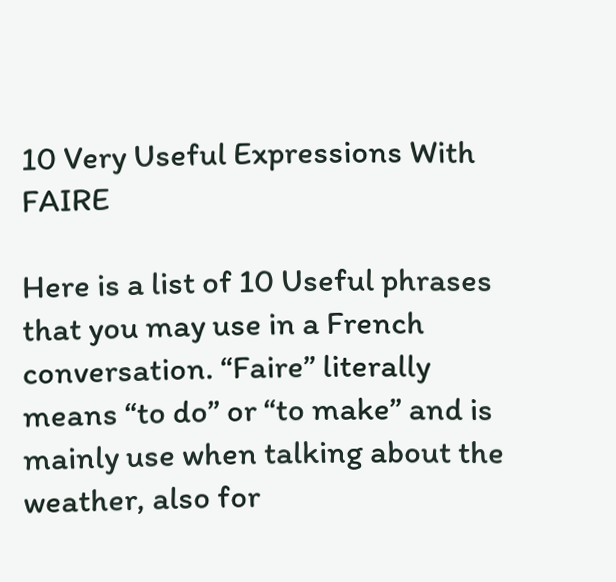10 Very Useful Expressions With FAIRE

Here is a list of 10 Useful phrases that you may use in a French conversation. “Faire” literally means “to do” or “to make” and is mainly use when talking about the weather, also for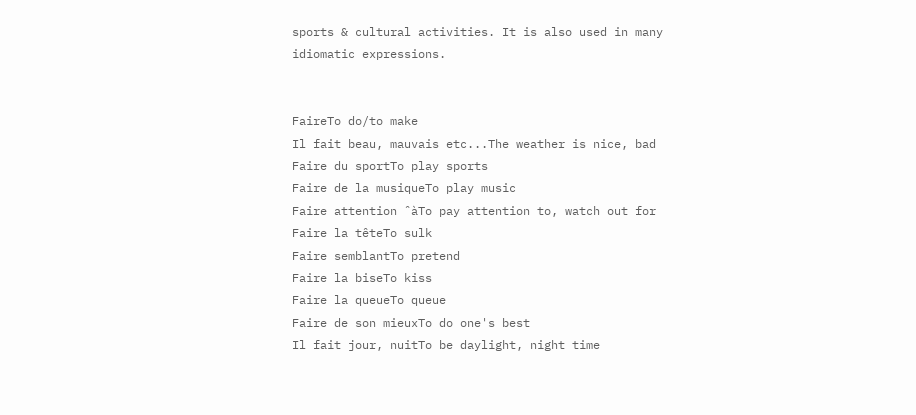sports & cultural activities. It is also used in many idiomatic expressions.


FaireTo do/to make
Il fait beau, mauvais etc...The weather is nice, bad
Faire du sportTo play sports
Faire de la musiqueTo play music
Faire attention ˆàTo pay attention to, watch out for
Faire la têteTo sulk
Faire semblantTo pretend
Faire la biseTo kiss
Faire la queueTo queue
Faire de son mieuxTo do one's best
Il fait jour, nuitTo be daylight, night time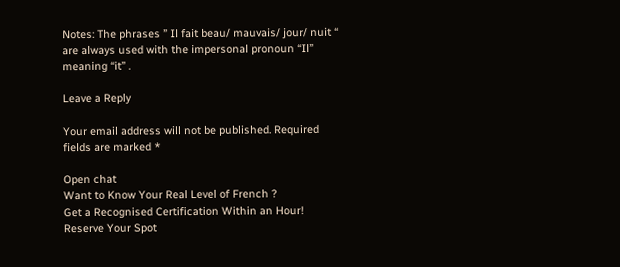Notes: The phrases ” Il fait beau/ mauvais/ jour/ nuit “ are always used with the impersonal pronoun “Il”  meaning “it” .

Leave a Reply

Your email address will not be published. Required fields are marked *

Open chat
Want to Know Your Real Level of French ?
Get a Recognised Certification Within an Hour!
Reserve Your Spot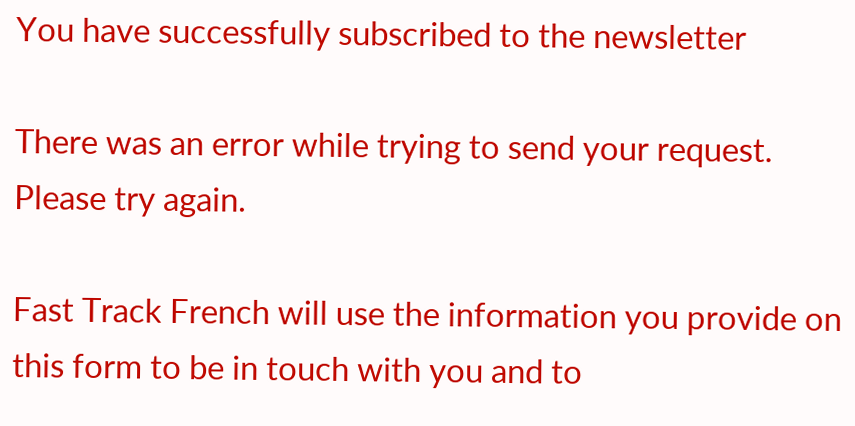You have successfully subscribed to the newsletter

There was an error while trying to send your request. Please try again.

Fast Track French will use the information you provide on this form to be in touch with you and to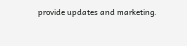provide updates and marketing.